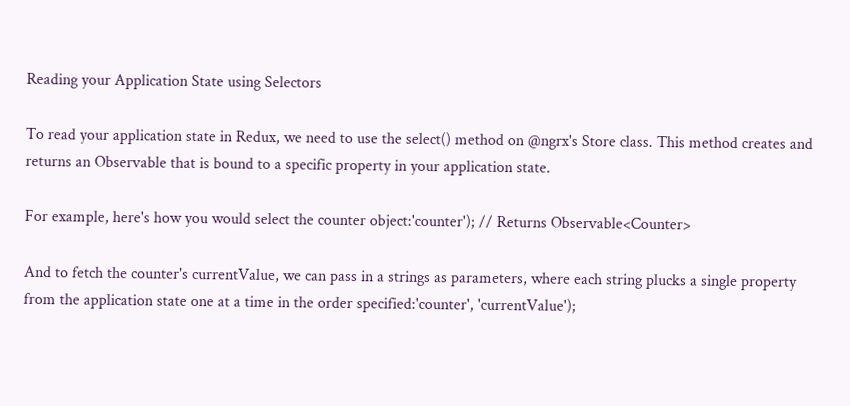Reading your Application State using Selectors

To read your application state in Redux, we need to use the select() method on @ngrx's Store class. This method creates and returns an Observable that is bound to a specific property in your application state.

For example, here's how you would select the counter object:'counter'); // Returns Observable<Counter>

And to fetch the counter's currentValue, we can pass in a strings as parameters, where each string plucks a single property from the application state one at a time in the order specified:'counter', 'currentValue');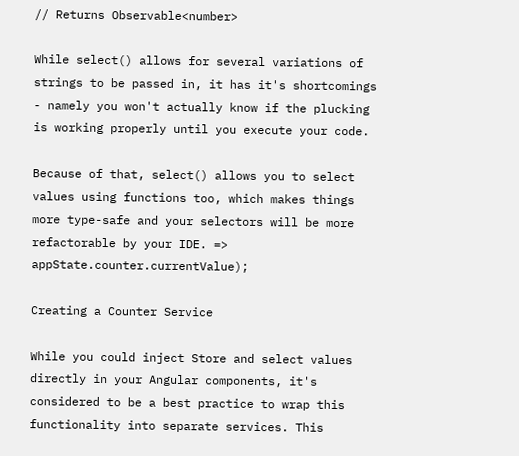// Returns Observable<number>

While select() allows for several variations of strings to be passed in, it has it's shortcomings - namely you won't actually know if the plucking is working properly until you execute your code.

Because of that, select() allows you to select values using functions too, which makes things more type-safe and your selectors will be more refactorable by your IDE. => appState.counter.currentValue);

Creating a Counter Service

While you could inject Store and select values directly in your Angular components, it's considered to be a best practice to wrap this functionality into separate services. This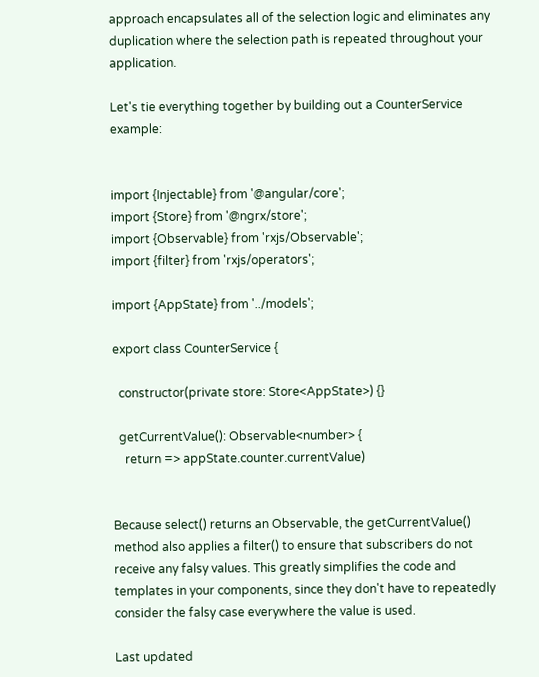approach encapsulates all of the selection logic and eliminates any duplication where the selection path is repeated throughout your application.

Let's tie everything together by building out a CounterService example:


import {Injectable} from '@angular/core';
import {Store} from '@ngrx/store';
import {Observable} from 'rxjs/Observable';
import {filter} from 'rxjs/operators';

import {AppState} from '../models';

export class CounterService {

  constructor(private store: Store<AppState>) {}

  getCurrentValue(): Observable<number> {
    return => appState.counter.currentValue)


Because select() returns an Observable, the getCurrentValue() method also applies a filter() to ensure that subscribers do not receive any falsy values. This greatly simplifies the code and templates in your components, since they don't have to repeatedly consider the falsy case everywhere the value is used.

Last updated